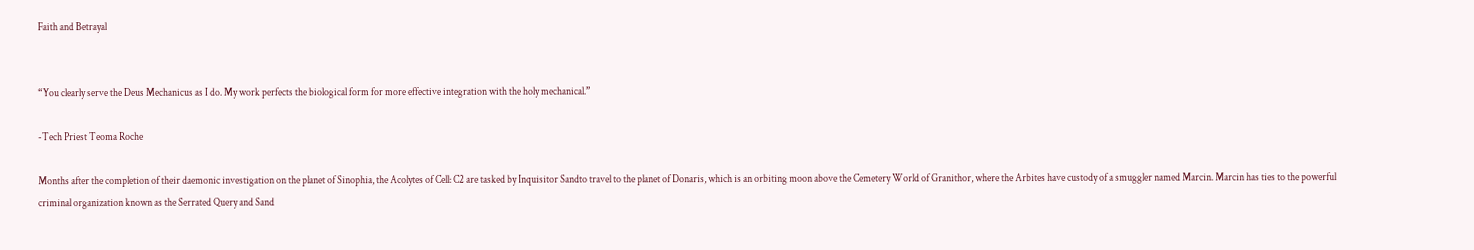Faith and Betrayal


“You clearly serve the Deus Mechanicus as I do. My work perfects the biological form for more effective integration with the holy mechanical.”

-Tech Priest Teoma Roche

Months after the completion of their daemonic investigation on the planet of Sinophia, the Acolytes of Cell: C2 are tasked by Inquisitor Sandto travel to the planet of Donaris, which is an orbiting moon above the Cemetery World of Granithor, where the Arbites have custody of a smuggler named Marcin. Marcin has ties to the powerful criminal organization known as the Serrated Query and Sand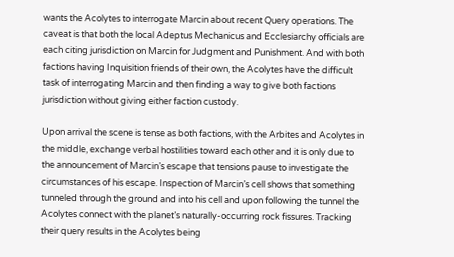wants the Acolytes to interrogate Marcin about recent Query operations. The caveat is that both the local Adeptus Mechanicus and Ecclesiarchy officials are each citing jurisdiction on Marcin for Judgment and Punishment. And with both factions having Inquisition friends of their own, the Acolytes have the difficult task of interrogating Marcin and then finding a way to give both factions jurisdiction without giving either faction custody.

Upon arrival the scene is tense as both factions, with the Arbites and Acolytes in the middle, exchange verbal hostilities toward each other and it is only due to the announcement of Marcin’s escape that tensions pause to investigate the circumstances of his escape. Inspection of Marcin’s cell shows that something tunneled through the ground and into his cell and upon following the tunnel the Acolytes connect with the planet’s naturally-occurring rock fissures. Tracking their query results in the Acolytes being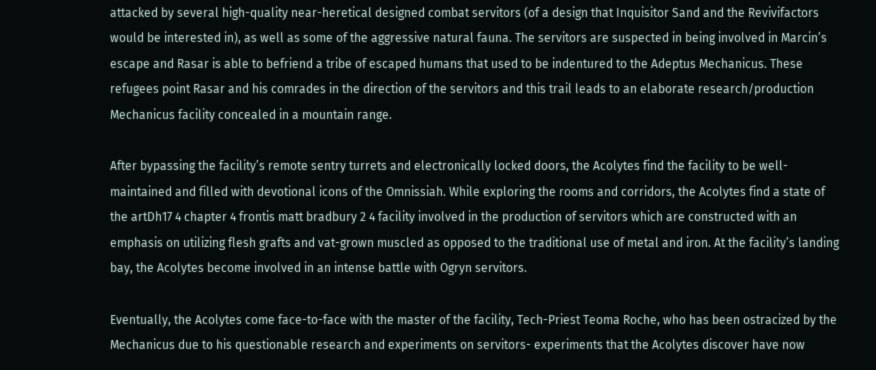attacked by several high-quality near-heretical designed combat servitors (of a design that Inquisitor Sand and the Revivifactors would be interested in), as well as some of the aggressive natural fauna. The servitors are suspected in being involved in Marcin’s escape and Rasar is able to befriend a tribe of escaped humans that used to be indentured to the Adeptus Mechanicus. These refugees point Rasar and his comrades in the direction of the servitors and this trail leads to an elaborate research/production Mechanicus facility concealed in a mountain range.

After bypassing the facility’s remote sentry turrets and electronically locked doors, the Acolytes find the facility to be well-maintained and filled with devotional icons of the Omnissiah. While exploring the rooms and corridors, the Acolytes find a state of the artDh17 4 chapter 4 frontis matt bradbury 2 4 facility involved in the production of servitors which are constructed with an emphasis on utilizing flesh grafts and vat-grown muscled as opposed to the traditional use of metal and iron. At the facility’s landing bay, the Acolytes become involved in an intense battle with Ogryn servitors.

Eventually, the Acolytes come face-to-face with the master of the facility, Tech-Priest Teoma Roche, who has been ostracized by the Mechanicus due to his questionable research and experiments on servitors- experiments that the Acolytes discover have now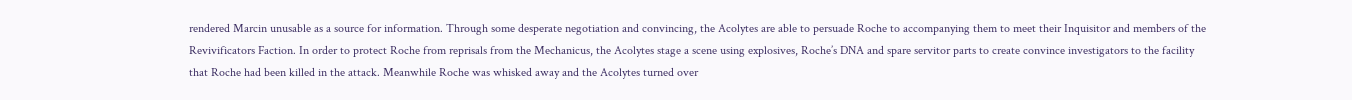rendered Marcin unusable as a source for information. Through some desperate negotiation and convincing, the Acolytes are able to persuade Roche to accompanying them to meet their Inquisitor and members of the Revivificators Faction. In order to protect Roche from reprisals from the Mechanicus, the Acolytes stage a scene using explosives, Roche’s DNA and spare servitor parts to create convince investigators to the facility that Roche had been killed in the attack. Meanwhile Roche was whisked away and the Acolytes turned over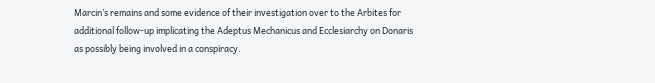Marcin’s remains and some evidence of their investigation over to the Arbites for additional follow-up implicating the Adeptus Mechanicus and Ecclesiarchy on Donaris as possibly being involved in a conspiracy.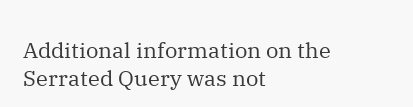Additional information on the Serrated Query was not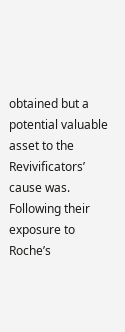obtained but a potential valuable asset to the Revivificators’ cause was. Following their exposure to Roche’s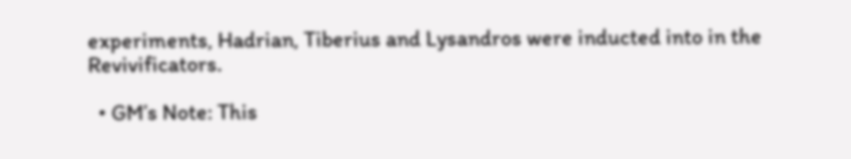experiments, Hadrian, Tiberius and Lysandros were inducted into in the Revivificators.

  • GM’s Note: This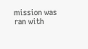mission was ran with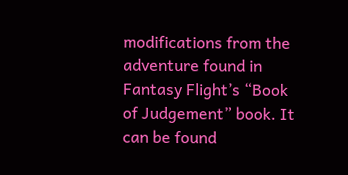modifications from the adventure found in Fantasy Flight’s “Book of Judgement” book. It can be found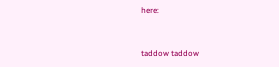here:


taddow taddow